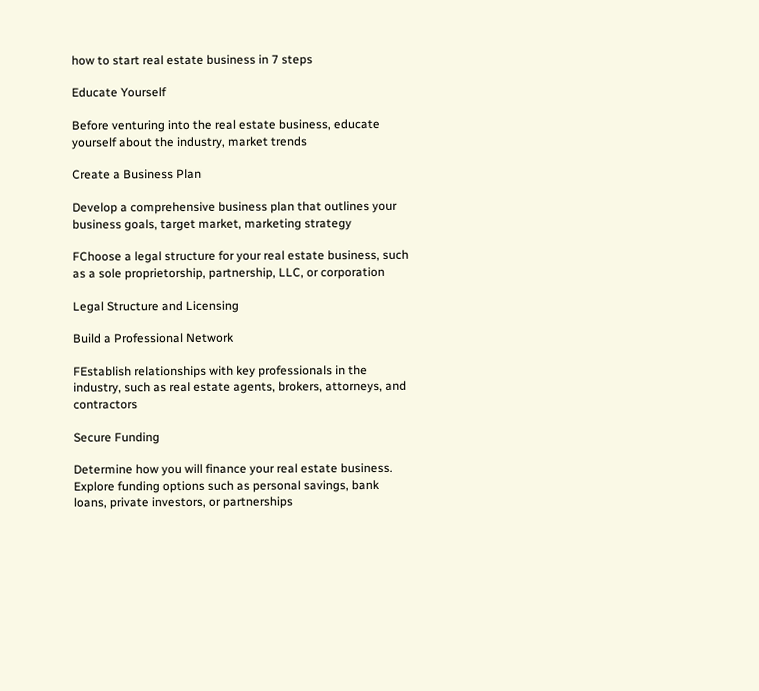how to start real estate business in 7 steps

Educate Yourself

Before venturing into the real estate business, educate yourself about the industry, market trends

Create a Business Plan

Develop a comprehensive business plan that outlines your business goals, target market, marketing strategy

FChoose a legal structure for your real estate business, such as a sole proprietorship, partnership, LLC, or corporation

Legal Structure and Licensing

Build a Professional Network

FEstablish relationships with key professionals in the industry, such as real estate agents, brokers, attorneys, and contractors

Secure Funding

Determine how you will finance your real estate business. Explore funding options such as personal savings, bank loans, private investors, or partnerships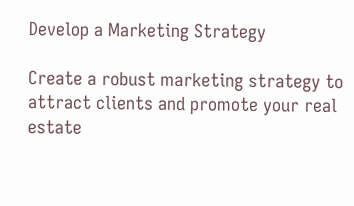Develop a Marketing Strategy

Create a robust marketing strategy to attract clients and promote your real estate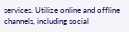services. Utilize online and offline channels, including social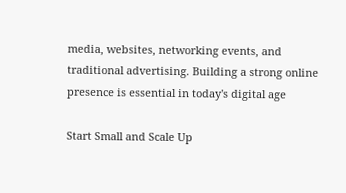media, websites, networking events, and traditional advertising. Building a strong online presence is essential in today's digital age

Start Small and Scale Up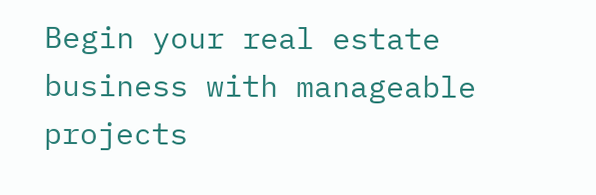Begin your real estate business with manageable projects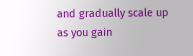and gradually scale up as you gain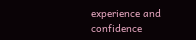experience and confidence